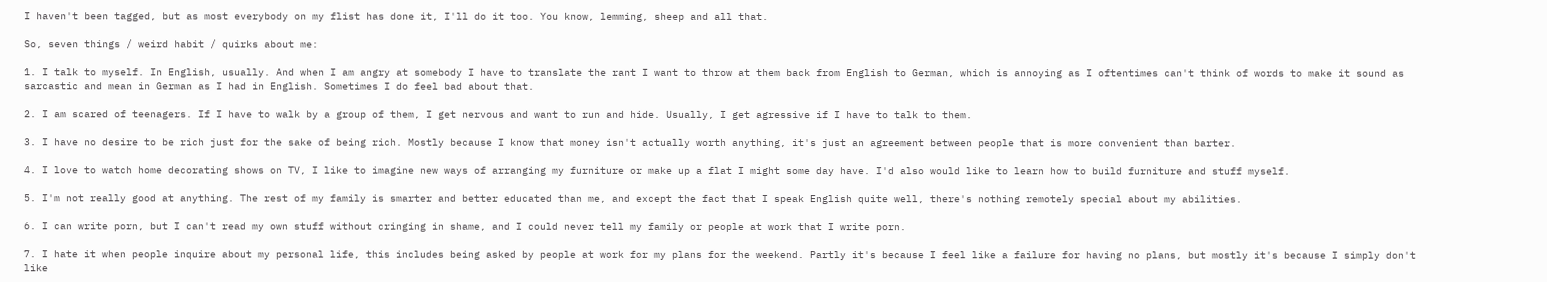I haven't been tagged, but as most everybody on my flist has done it, I'll do it too. You know, lemming, sheep and all that.

So, seven things / weird habit / quirks about me:

1. I talk to myself. In English, usually. And when I am angry at somebody I have to translate the rant I want to throw at them back from English to German, which is annoying as I oftentimes can't think of words to make it sound as sarcastic and mean in German as I had in English. Sometimes I do feel bad about that.

2. I am scared of teenagers. If I have to walk by a group of them, I get nervous and want to run and hide. Usually, I get agressive if I have to talk to them.

3. I have no desire to be rich just for the sake of being rich. Mostly because I know that money isn't actually worth anything, it's just an agreement between people that is more convenient than barter.

4. I love to watch home decorating shows on TV, I like to imagine new ways of arranging my furniture or make up a flat I might some day have. I'd also would like to learn how to build furniture and stuff myself.

5. I'm not really good at anything. The rest of my family is smarter and better educated than me, and except the fact that I speak English quite well, there's nothing remotely special about my abilities.

6. I can write porn, but I can't read my own stuff without cringing in shame, and I could never tell my family or people at work that I write porn.

7. I hate it when people inquire about my personal life, this includes being asked by people at work for my plans for the weekend. Partly it's because I feel like a failure for having no plans, but mostly it's because I simply don't like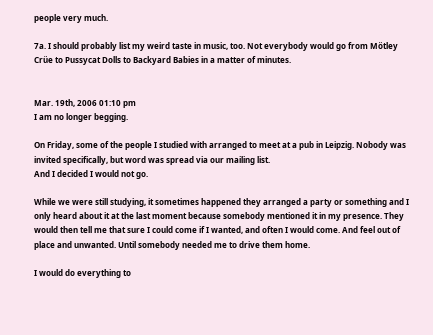people very much.

7a. I should probably list my weird taste in music, too. Not everybody would go from Mötley Crüe to Pussycat Dolls to Backyard Babies in a matter of minutes.


Mar. 19th, 2006 01:10 pm
I am no longer begging.

On Friday, some of the people I studied with arranged to meet at a pub in Leipzig. Nobody was invited specifically, but word was spread via our mailing list.
And I decided I would not go.

While we were still studying, it sometimes happened they arranged a party or something and I only heard about it at the last moment because somebody mentioned it in my presence. They would then tell me that sure I could come if I wanted, and often I would come. And feel out of place and unwanted. Until somebody needed me to drive them home.

I would do everything to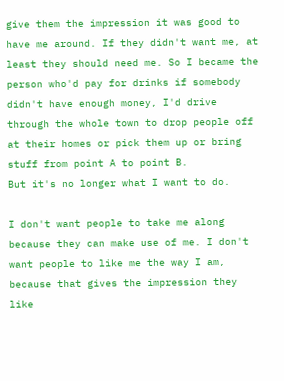give them the impression it was good to have me around. If they didn't want me, at least they should need me. So I became the person who'd pay for drinks if somebody didn't have enough money, I'd drive through the whole town to drop people off at their homes or pick them up or bring stuff from point A to point B.
But it's no longer what I want to do.

I don't want people to take me along because they can make use of me. I don't want people to like me the way I am, because that gives the impression they like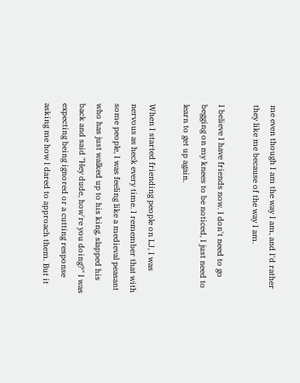me even though I am the way I am, and I'd rather they like me because of the way I am.

I believe I have friends now. I don't need to go begging on my knees to be noticed, I just need to learn to get up again.

When I started friending people on LJ, I was nervous as heck every time. I remember that with some people, I was feeling like a medieval peasant who has just walked up to his king, slapped his back and said "Hey dude, how're you doing?" I was expecting being ignored or a cutting response asking me how I dared to approach them. But it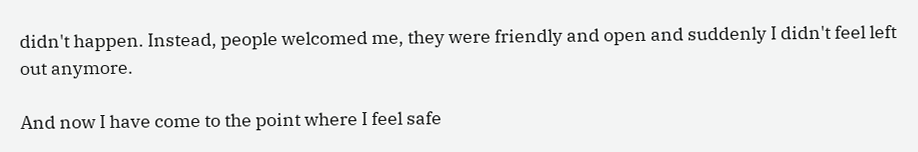didn't happen. Instead, people welcomed me, they were friendly and open and suddenly I didn't feel left out anymore.

And now I have come to the point where I feel safe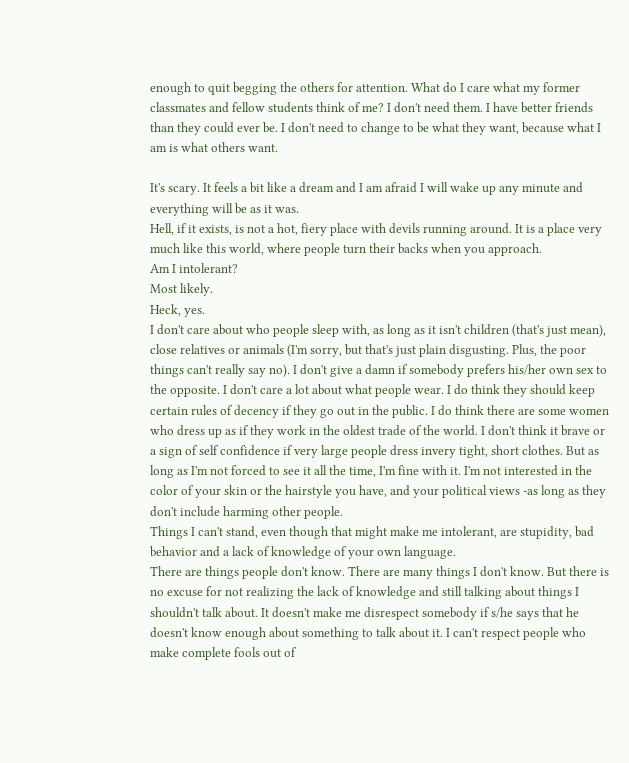enough to quit begging the others for attention. What do I care what my former classmates and fellow students think of me? I don't need them. I have better friends than they could ever be. I don't need to change to be what they want, because what I am is what others want.

It's scary. It feels a bit like a dream and I am afraid I will wake up any minute and everything will be as it was.
Hell, if it exists, is not a hot, fiery place with devils running around. It is a place very much like this world, where people turn their backs when you approach.
Am I intolerant?
Most likely.
Heck, yes.
I don't care about who people sleep with, as long as it isn't children (that's just mean), close relatives or animals (I'm sorry, but that's just plain disgusting. Plus, the poor things can't really say no). I don't give a damn if somebody prefers his/her own sex to the opposite. I don't care a lot about what people wear. I do think they should keep certain rules of decency if they go out in the public. I do think there are some women who dress up as if they work in the oldest trade of the world. I don't think it brave or a sign of self confidence if very large people dress invery tight, short clothes. But as long as I'm not forced to see it all the time, I'm fine with it. I'm not interested in the color of your skin or the hairstyle you have, and your political views -as long as they don't include harming other people.
Things I can't stand, even though that might make me intolerant, are stupidity, bad behavior and a lack of knowledge of your own language.
There are things people don't know. There are many things I don't know. But there is no excuse for not realizing the lack of knowledge and still talking about things I shouldn't talk about. It doesn't make me disrespect somebody if s/he says that he doesn't know enough about something to talk about it. I can't respect people who make complete fools out of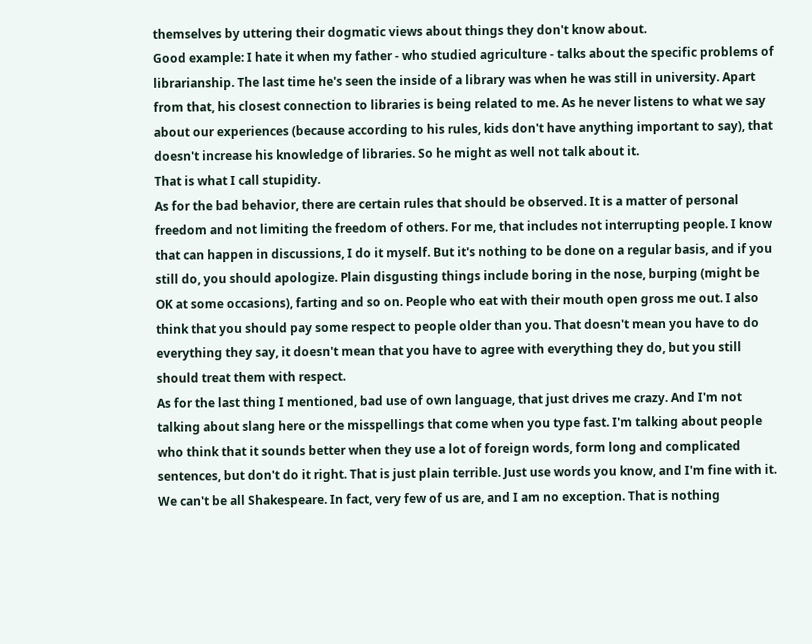themselves by uttering their dogmatic views about things they don't know about.
Good example: I hate it when my father - who studied agriculture - talks about the specific problems of librarianship. The last time he's seen the inside of a library was when he was still in university. Apart from that, his closest connection to libraries is being related to me. As he never listens to what we say about our experiences (because according to his rules, kids don't have anything important to say), that doesn't increase his knowledge of libraries. So he might as well not talk about it.
That is what I call stupidity.
As for the bad behavior, there are certain rules that should be observed. It is a matter of personal freedom and not limiting the freedom of others. For me, that includes not interrupting people. I know that can happen in discussions, I do it myself. But it's nothing to be done on a regular basis, and if you still do, you should apologize. Plain disgusting things include boring in the nose, burping (might be OK at some occasions), farting and so on. People who eat with their mouth open gross me out. I also think that you should pay some respect to people older than you. That doesn't mean you have to do everything they say, it doesn't mean that you have to agree with everything they do, but you still should treat them with respect.
As for the last thing I mentioned, bad use of own language, that just drives me crazy. And I'm not talking about slang here or the misspellings that come when you type fast. I'm talking about people who think that it sounds better when they use a lot of foreign words, form long and complicated sentences, but don't do it right. That is just plain terrible. Just use words you know, and I'm fine with it. We can't be all Shakespeare. In fact, very few of us are, and I am no exception. That is nothing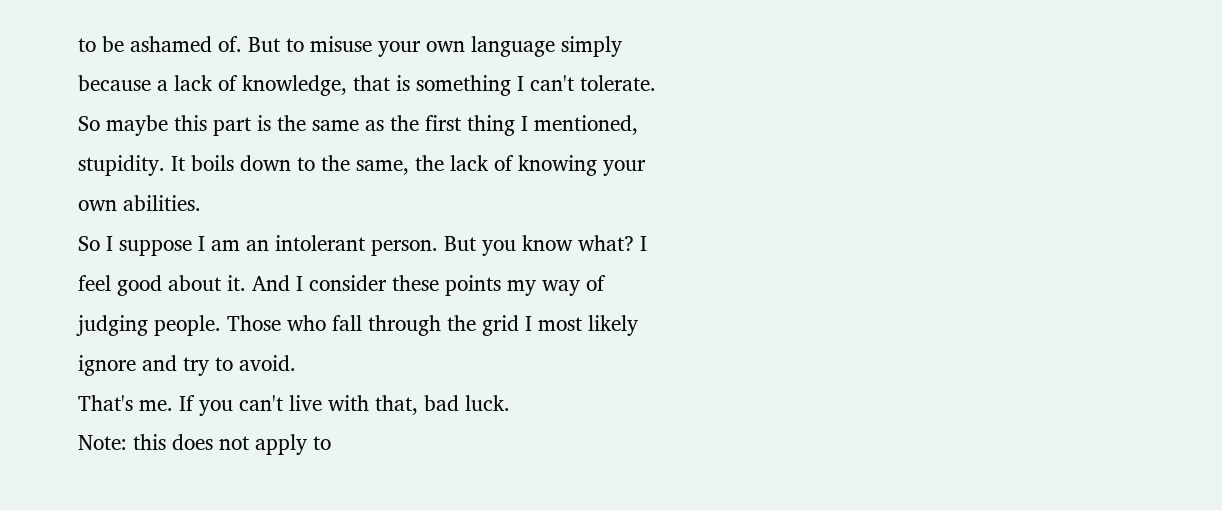to be ashamed of. But to misuse your own language simply because a lack of knowledge, that is something I can't tolerate. So maybe this part is the same as the first thing I mentioned, stupidity. It boils down to the same, the lack of knowing your own abilities.
So I suppose I am an intolerant person. But you know what? I feel good about it. And I consider these points my way of judging people. Those who fall through the grid I most likely ignore and try to avoid.
That's me. If you can't live with that, bad luck.
Note: this does not apply to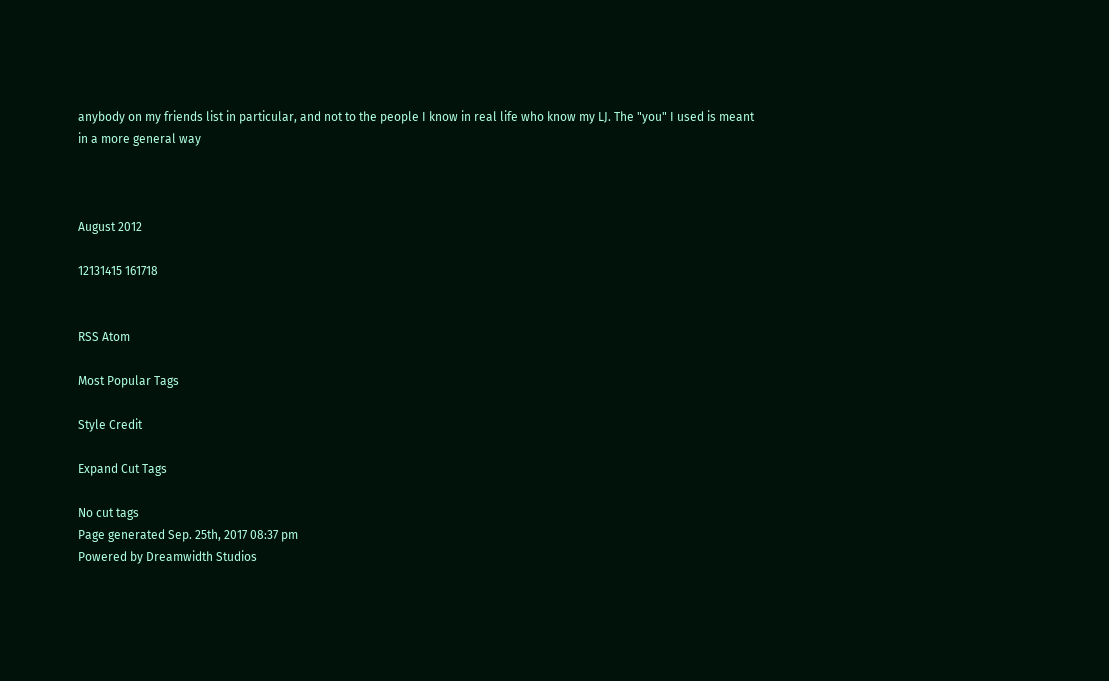anybody on my friends list in particular, and not to the people I know in real life who know my LJ. The "you" I used is meant in a more general way



August 2012

12131415 161718


RSS Atom

Most Popular Tags

Style Credit

Expand Cut Tags

No cut tags
Page generated Sep. 25th, 2017 08:37 pm
Powered by Dreamwidth Studios